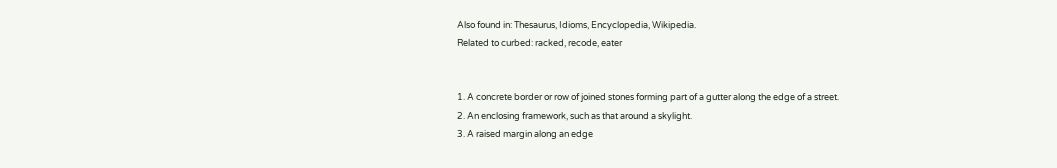Also found in: Thesaurus, Idioms, Encyclopedia, Wikipedia.
Related to curbed: racked, recode, eater


1. A concrete border or row of joined stones forming part of a gutter along the edge of a street.
2. An enclosing framework, such as that around a skylight.
3. A raised margin along an edge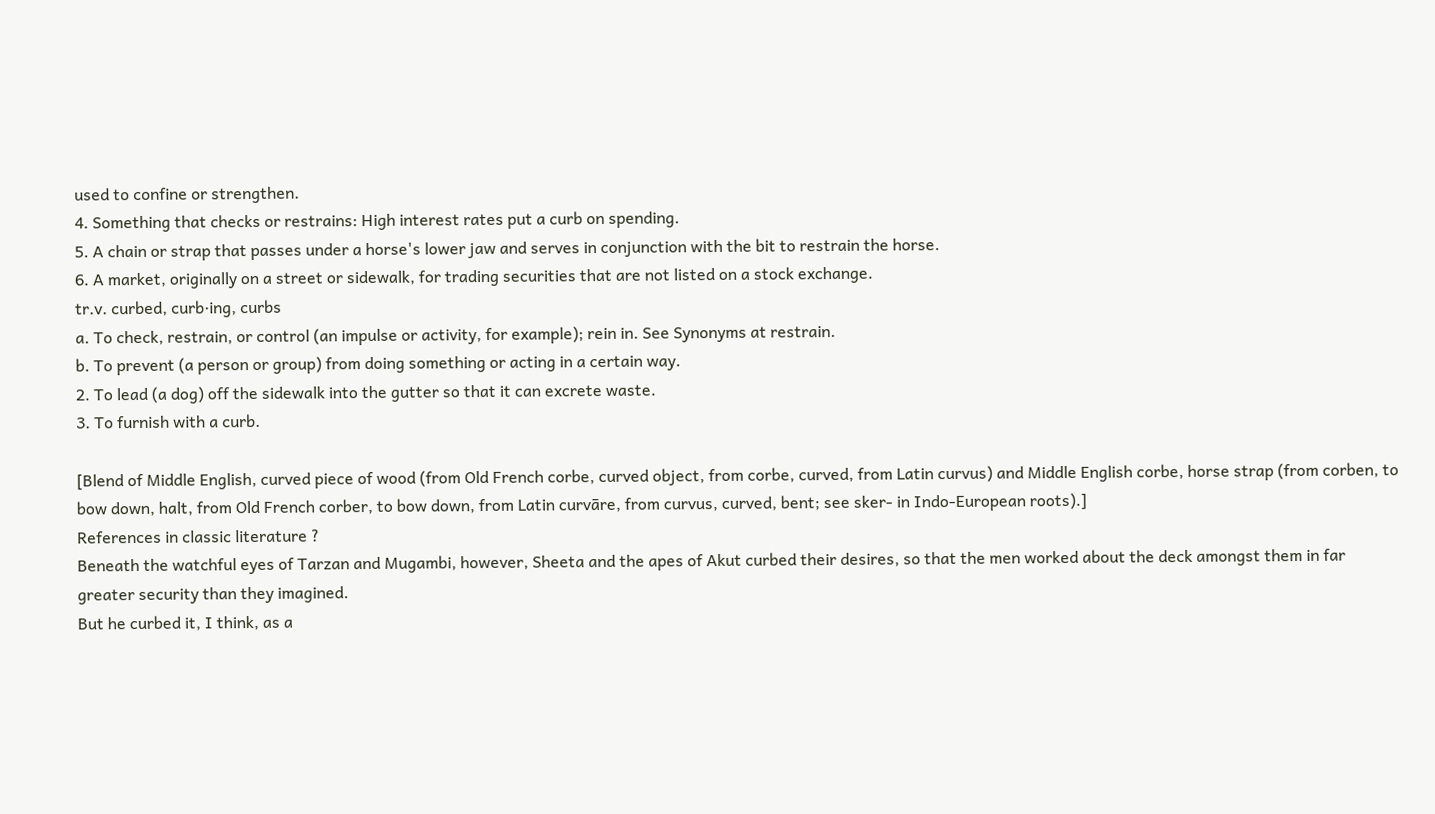used to confine or strengthen.
4. Something that checks or restrains: High interest rates put a curb on spending.
5. A chain or strap that passes under a horse's lower jaw and serves in conjunction with the bit to restrain the horse.
6. A market, originally on a street or sidewalk, for trading securities that are not listed on a stock exchange.
tr.v. curbed, curb·ing, curbs
a. To check, restrain, or control (an impulse or activity, for example); rein in. See Synonyms at restrain.
b. To prevent (a person or group) from doing something or acting in a certain way.
2. To lead (a dog) off the sidewalk into the gutter so that it can excrete waste.
3. To furnish with a curb.

[Blend of Middle English, curved piece of wood (from Old French corbe, curved object, from corbe, curved, from Latin curvus) and Middle English corbe, horse strap (from corben, to bow down, halt, from Old French corber, to bow down, from Latin curvāre, from curvus, curved, bent; see sker- in Indo-European roots).]
References in classic literature ?
Beneath the watchful eyes of Tarzan and Mugambi, however, Sheeta and the apes of Akut curbed their desires, so that the men worked about the deck amongst them in far greater security than they imagined.
But he curbed it, I think, as a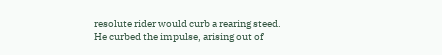resolute rider would curb a rearing steed.
He curbed the impulse, arising out of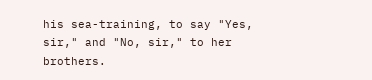his sea-training, to say "Yes, sir," and "No, sir," to her brothers.